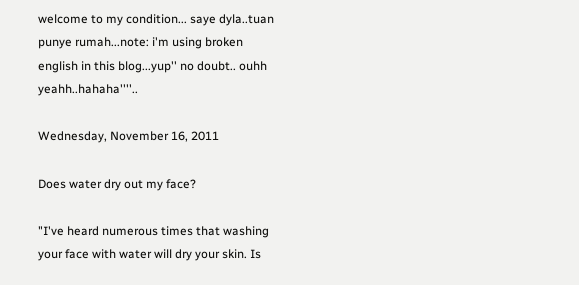welcome to my condition... saye dyla..tuan punye rumah...note: i'm using broken english in this blog...yup'' no doubt.. ouhh yeahh..hahaha''''..

Wednesday, November 16, 2011

Does water dry out my face?

"I've heard numerous times that washing your face with water will dry your skin. Is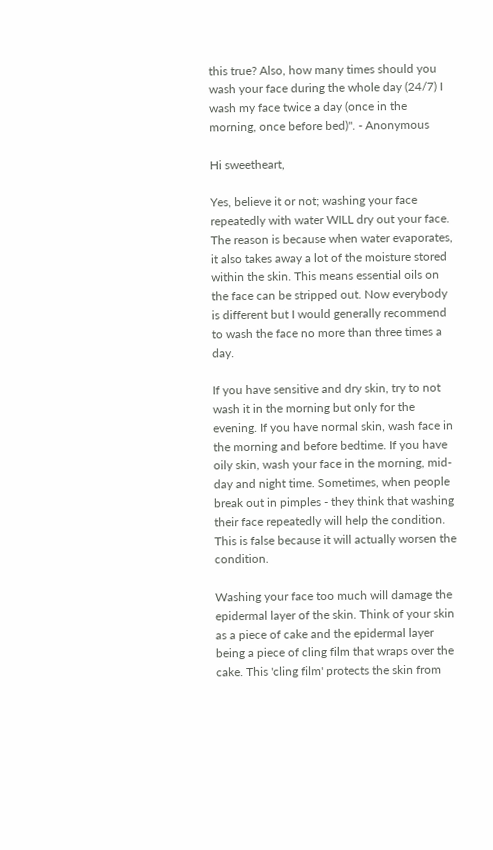this true? Also, how many times should you wash your face during the whole day (24/7) I wash my face twice a day (once in the morning, once before bed)". - Anonymous

Hi sweetheart,

Yes, believe it or not; washing your face repeatedly with water WILL dry out your face. The reason is because when water evaporates, it also takes away a lot of the moisture stored within the skin. This means essential oils on the face can be stripped out. Now everybody is different but I would generally recommend to wash the face no more than three times a day.

If you have sensitive and dry skin, try to not wash it in the morning but only for the evening. If you have normal skin, wash face in the morning and before bedtime. If you have oily skin, wash your face in the morning, mid-day and night time. Sometimes, when people break out in pimples - they think that washing their face repeatedly will help the condition. This is false because it will actually worsen the condition.

Washing your face too much will damage the epidermal layer of the skin. Think of your skin as a piece of cake and the epidermal layer being a piece of cling film that wraps over the cake. This 'cling film' protects the skin from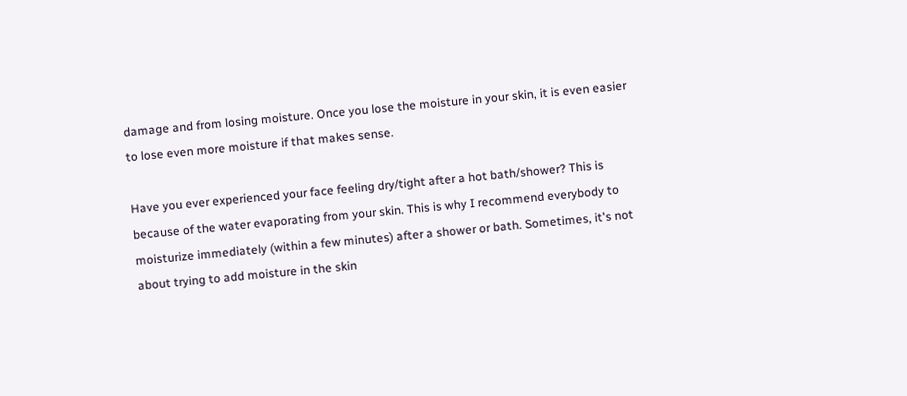damage and from losing moisture. Once you lose the moisture in your skin, it is even easier to lose even more moisture if that makes sense.

Have you ever experienced your face feeling dry/tight after a hot bath/shower? This is because of the water evaporating from your skin. This is why I recommend everybody to moisturize immediately (within a few minutes) after a shower or bath. Sometimes, it's not about trying to add moisture in the skin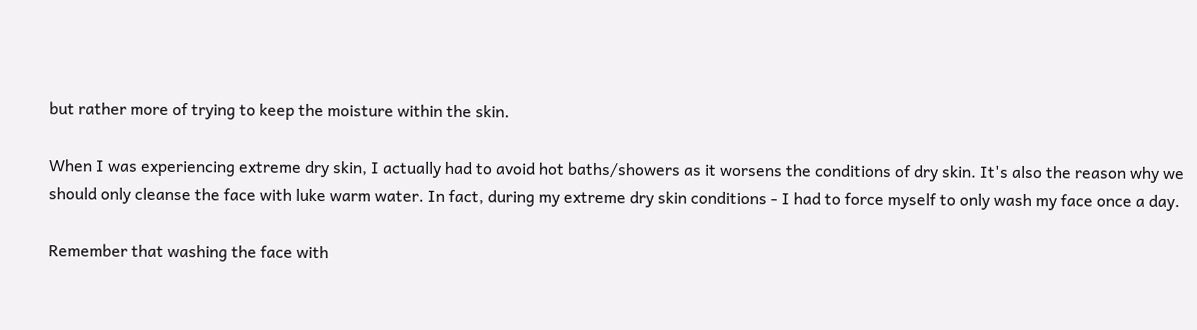but rather more of trying to keep the moisture within the skin.

When I was experiencing extreme dry skin, I actually had to avoid hot baths/showers as it worsens the conditions of dry skin. It's also the reason why we should only cleanse the face with luke warm water. In fact, during my extreme dry skin conditions - I had to force myself to only wash my face once a day.

Remember that washing the face with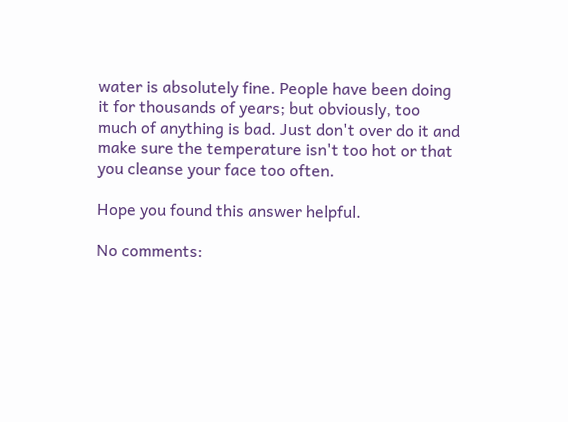water is absolutely fine. People have been doing it for thousands of years; but obviously, too much of anything is bad. Just don't over do it and make sure the temperature isn't too hot or that you cleanse your face too often.

Hope you found this answer helpful.

No comments: